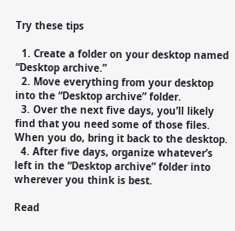Try these tips

  1. Create a folder on your desktop named “Desktop archive.”
  2. Move everything from your desktop into the “Desktop archive” folder.
  3. Over the next five days, you’ll likely find that you need some of those files. When you do, bring it back to the desktop.
  4. After five days, organize whatever’s left in the “Desktop archive” folder into wherever you think is best.

Read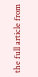the full article from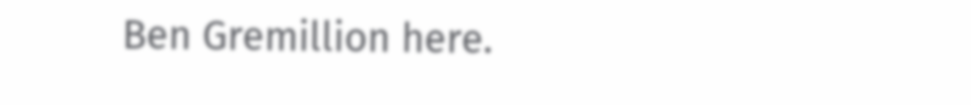Ben Gremillion here.